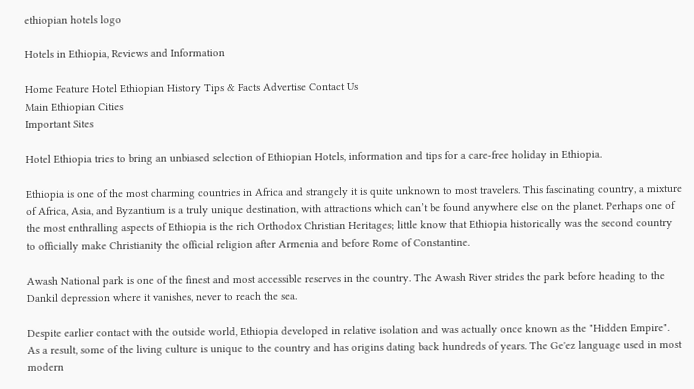ethiopian hotels logo

Hotels in Ethiopia, Reviews and Information

Home Feature Hotel Ethiopian History Tips & Facts Advertise Contact Us
Main Ethiopian Cities
Important Sites

Hotel Ethiopia tries to bring an unbiased selection of Ethiopian Hotels, information and tips for a care-free holiday in Ethiopia.

Ethiopia is one of the most charming countries in Africa and strangely it is quite unknown to most travelers. This fascinating country, a mixture of Africa, Asia, and Byzantium is a truly unique destination, with attractions which can’t be found anywhere else on the planet. Perhaps one of the most enthralling aspects of Ethiopia is the rich Orthodox Christian Heritages; little know that Ethiopia historically was the second country to officially make Christianity the official religion after Armenia and before Rome of Constantine.

Awash National park is one of the finest and most accessible reserves in the country. The Awash River strides the park before heading to the Dankil depression where it vanishes, never to reach the sea.

Despite earlier contact with the outside world, Ethiopia developed in relative isolation and was actually once known as the "Hidden Empire". As a result, some of the living culture is unique to the country and has origins dating back hundreds of years. The Ge'ez language used in most modern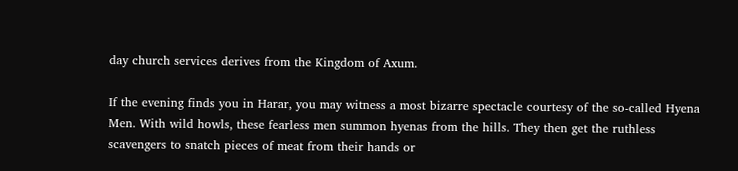day church services derives from the Kingdom of Axum.

If the evening finds you in Harar, you may witness a most bizarre spectacle courtesy of the so-called Hyena Men. With wild howls, these fearless men summon hyenas from the hills. They then get the ruthless scavengers to snatch pieces of meat from their hands or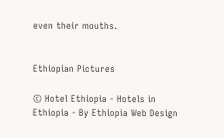even their mouths.


Ethiopian Pictures

© Hotel Ethiopia - Hotels in Ethiopia - By Ethiopia Web Design